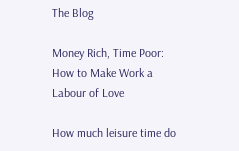The Blog

Money Rich, Time Poor: How to Make Work a Labour of Love

How much leisure time do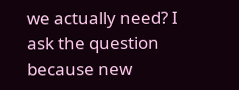we actually need? I ask the question because new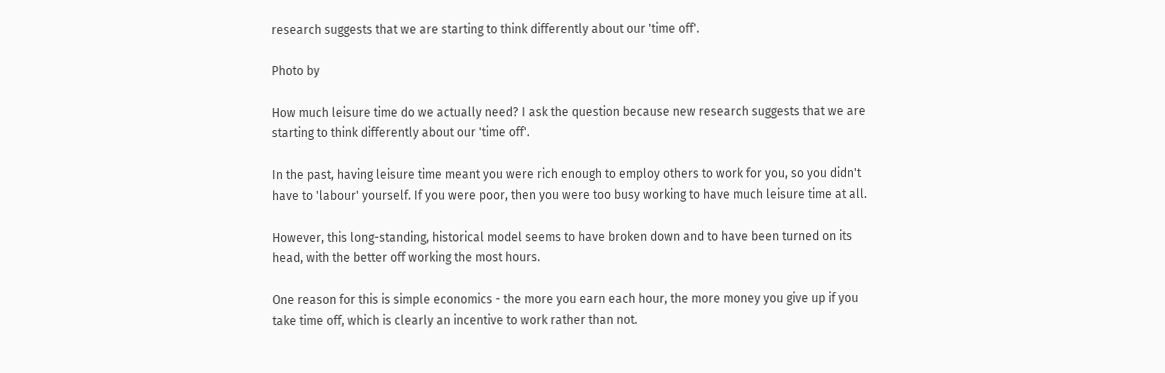research suggests that we are starting to think differently about our 'time off'.

Photo by

How much leisure time do we actually need? I ask the question because new research suggests that we are starting to think differently about our 'time off'.

In the past, having leisure time meant you were rich enough to employ others to work for you, so you didn't have to 'labour' yourself. If you were poor, then you were too busy working to have much leisure time at all.

However, this long-standing, historical model seems to have broken down and to have been turned on its head, with the better off working the most hours.

One reason for this is simple economics - the more you earn each hour, the more money you give up if you take time off, which is clearly an incentive to work rather than not.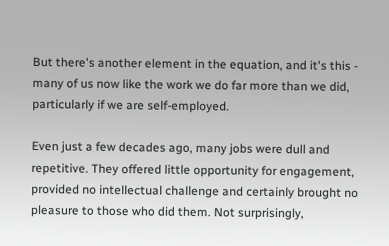But there's another element in the equation, and it's this - many of us now like the work we do far more than we did, particularly if we are self-employed.

Even just a few decades ago, many jobs were dull and repetitive. They offered little opportunity for engagement, provided no intellectual challenge and certainly brought no pleasure to those who did them. Not surprisingly,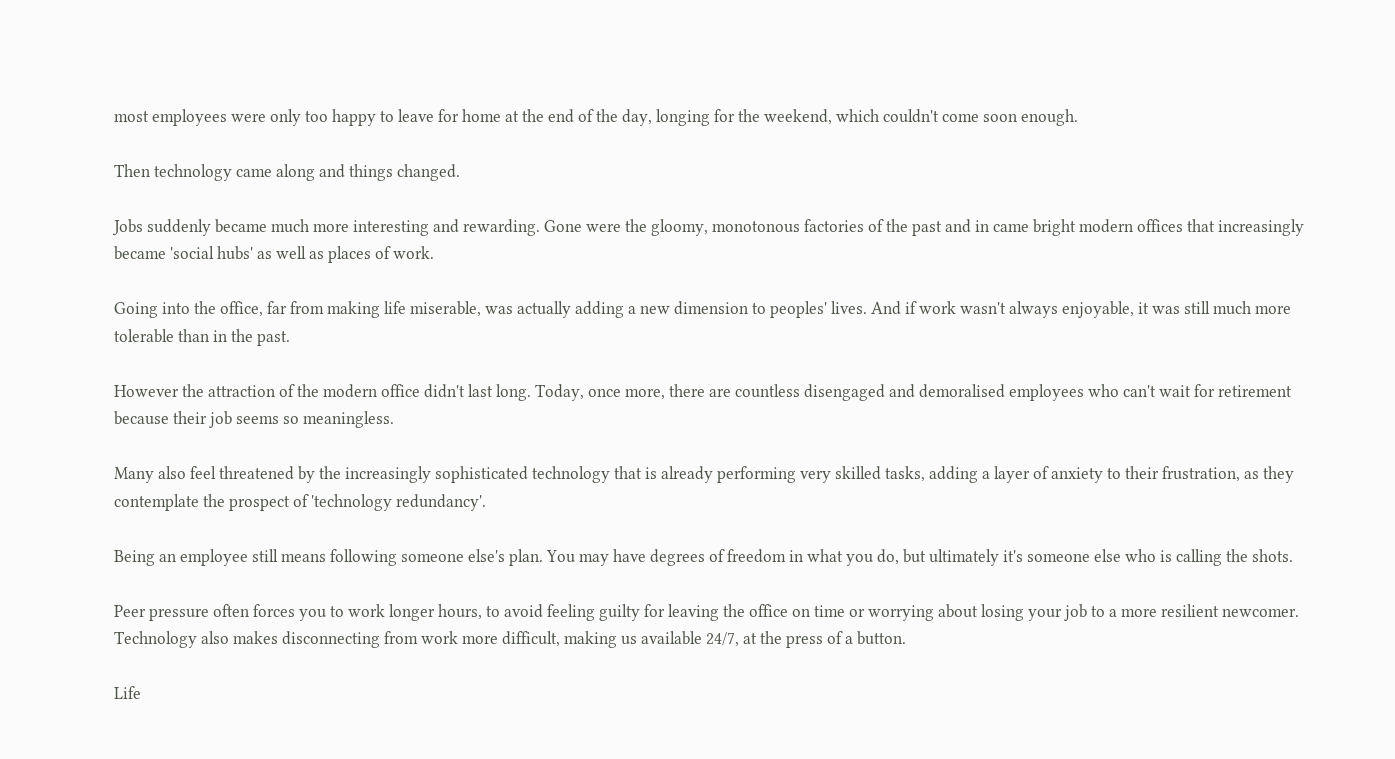most employees were only too happy to leave for home at the end of the day, longing for the weekend, which couldn't come soon enough.

Then technology came along and things changed.

Jobs suddenly became much more interesting and rewarding. Gone were the gloomy, monotonous factories of the past and in came bright modern offices that increasingly became 'social hubs' as well as places of work.

Going into the office, far from making life miserable, was actually adding a new dimension to peoples' lives. And if work wasn't always enjoyable, it was still much more tolerable than in the past.

However the attraction of the modern office didn't last long. Today, once more, there are countless disengaged and demoralised employees who can't wait for retirement because their job seems so meaningless.

Many also feel threatened by the increasingly sophisticated technology that is already performing very skilled tasks, adding a layer of anxiety to their frustration, as they contemplate the prospect of 'technology redundancy'.

Being an employee still means following someone else's plan. You may have degrees of freedom in what you do, but ultimately it's someone else who is calling the shots.

Peer pressure often forces you to work longer hours, to avoid feeling guilty for leaving the office on time or worrying about losing your job to a more resilient newcomer. Technology also makes disconnecting from work more difficult, making us available 24/7, at the press of a button.

Life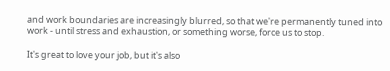and work boundaries are increasingly blurred, so that we're permanently tuned into work - until stress and exhaustion, or something worse, force us to stop.

It's great to love your job, but it's also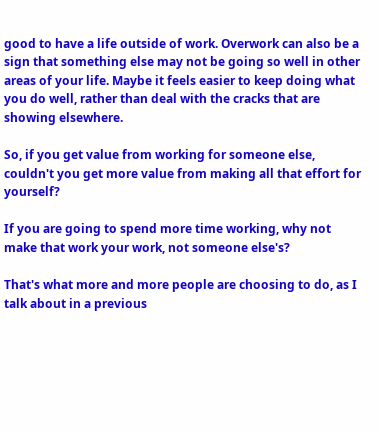good to have a life outside of work. Overwork can also be a sign that something else may not be going so well in other areas of your life. Maybe it feels easier to keep doing what you do well, rather than deal with the cracks that are showing elsewhere.

So, if you get value from working for someone else, couldn't you get more value from making all that effort for yourself?

If you are going to spend more time working, why not make that work your work, not someone else's?

That's what more and more people are choosing to do, as I talk about in a previous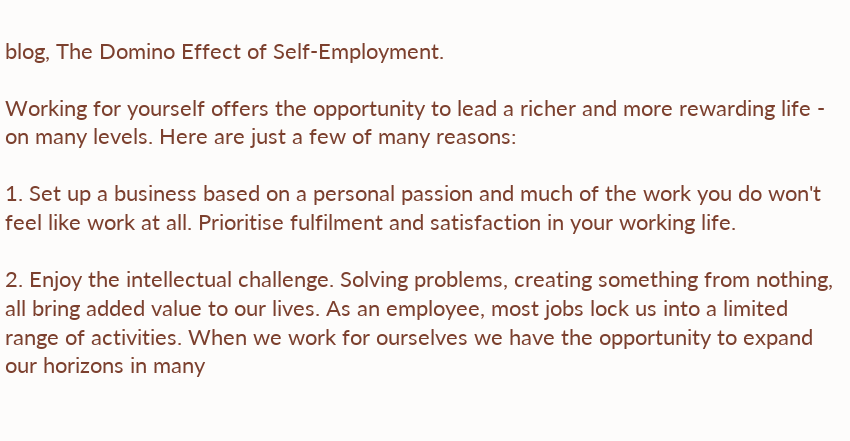blog, The Domino Effect of Self-Employment.

Working for yourself offers the opportunity to lead a richer and more rewarding life - on many levels. Here are just a few of many reasons:

1. Set up a business based on a personal passion and much of the work you do won't feel like work at all. Prioritise fulfilment and satisfaction in your working life.

2. Enjoy the intellectual challenge. Solving problems, creating something from nothing, all bring added value to our lives. As an employee, most jobs lock us into a limited range of activities. When we work for ourselves we have the opportunity to expand our horizons in many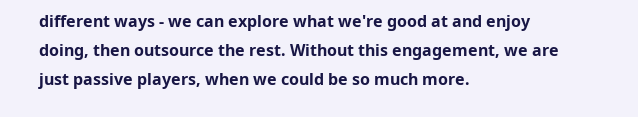different ways - we can explore what we're good at and enjoy doing, then outsource the rest. Without this engagement, we are just passive players, when we could be so much more.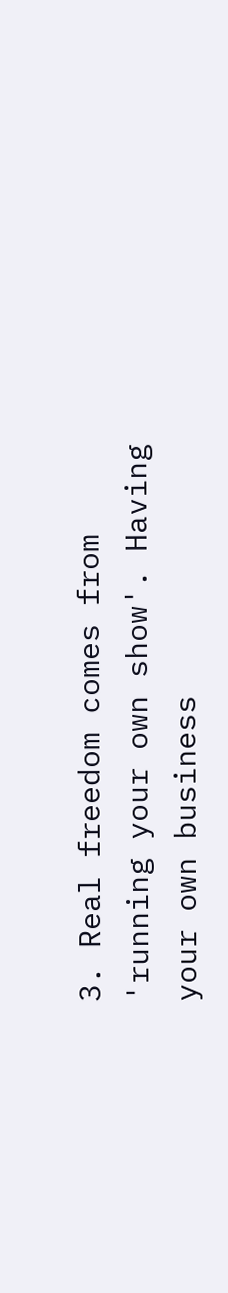3. Real freedom comes from 'running your own show'. Having your own business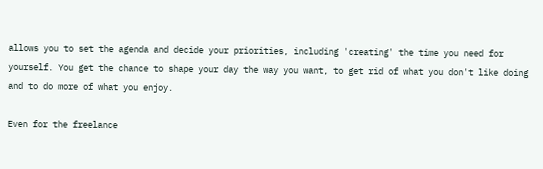allows you to set the agenda and decide your priorities, including 'creating' the time you need for yourself. You get the chance to shape your day the way you want, to get rid of what you don't like doing and to do more of what you enjoy.

Even for the freelance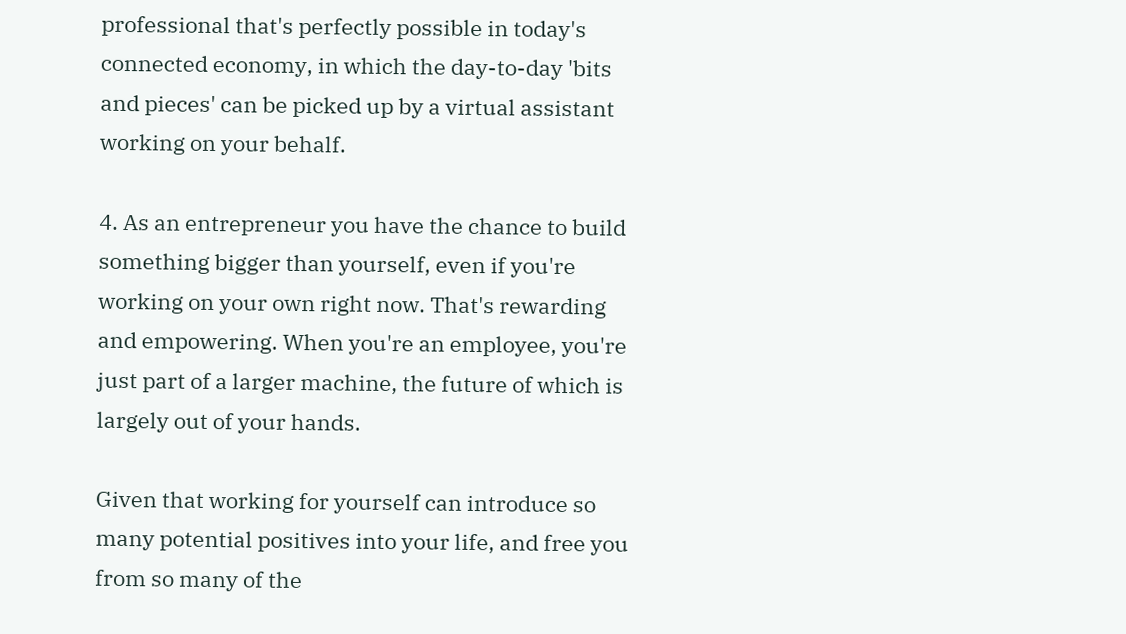professional that's perfectly possible in today's connected economy, in which the day-to-day 'bits and pieces' can be picked up by a virtual assistant working on your behalf.

4. As an entrepreneur you have the chance to build something bigger than yourself, even if you're working on your own right now. That's rewarding and empowering. When you're an employee, you're just part of a larger machine, the future of which is largely out of your hands.

Given that working for yourself can introduce so many potential positives into your life, and free you from so many of the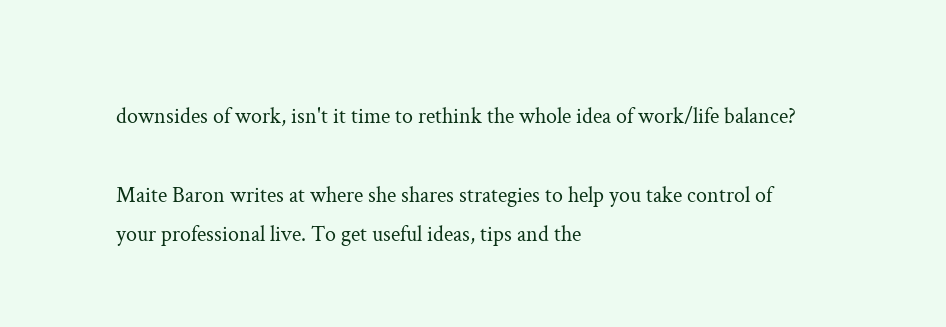downsides of work, isn't it time to rethink the whole idea of work/life balance?

Maite Baron writes at where she shares strategies to help you take control of your professional live. To get useful ideas, tips and the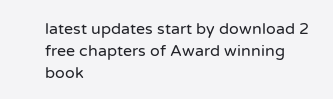latest updates start by download 2 free chapters of Award winning book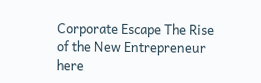Corporate Escape The Rise of the New Entrepreneur here